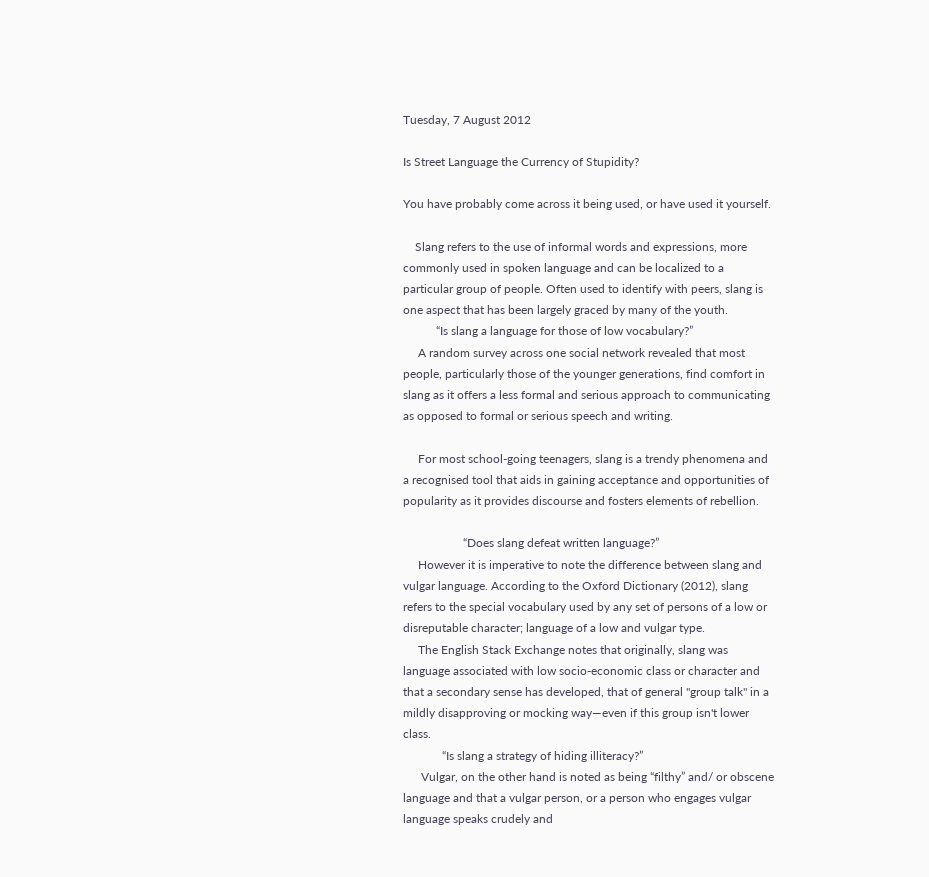Tuesday, 7 August 2012

Is Street Language the Currency of Stupidity?

You have probably come across it being used, or have used it yourself.

    Slang refers to the use of informal words and expressions, more commonly used in spoken language and can be localized to a particular group of people. Often used to identify with peers, slang is one aspect that has been largely graced by many of the youth.
           “Is slang a language for those of low vocabulary?”
     A random survey across one social network revealed that most people, particularly those of the younger generations, find comfort in slang as it offers a less formal and serious approach to communicating as opposed to formal or serious speech and writing.

     For most school-going teenagers, slang is a trendy phenomena and a recognised tool that aids in gaining acceptance and opportunities of popularity as it provides discourse and fosters elements of rebellion.

                    “Does slang defeat written language?”
     However it is imperative to note the difference between slang and vulgar language. According to the Oxford Dictionary (2012), slang refers to the special vocabulary used by any set of persons of a low or disreputable character; language of a low and vulgar type.
     The English Stack Exchange notes that originally, slang was language associated with low socio-economic class or character and that a secondary sense has developed, that of general "group talk" in a mildly disapproving or mocking way—even if this group isn't lower class.
             “Is slang a strategy of hiding illiteracy?”
      Vulgar, on the other hand is noted as being “filthy” and/ or obscene language and that a vulgar person, or a person who engages vulgar language speaks crudely and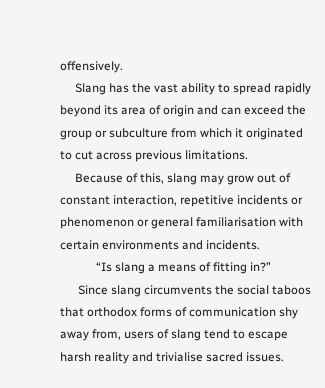offensively.
     Slang has the vast ability to spread rapidly beyond its area of origin and can exceed the group or subculture from which it originated to cut across previous limitations.
     Because of this, slang may grow out of constant interaction, repetitive incidents or phenomenon or general familiarisation with certain environments and incidents.
            “Is slang a means of fitting in?”
      Since slang circumvents the social taboos that orthodox forms of communication shy away from, users of slang tend to escape harsh reality and trivialise sacred issues.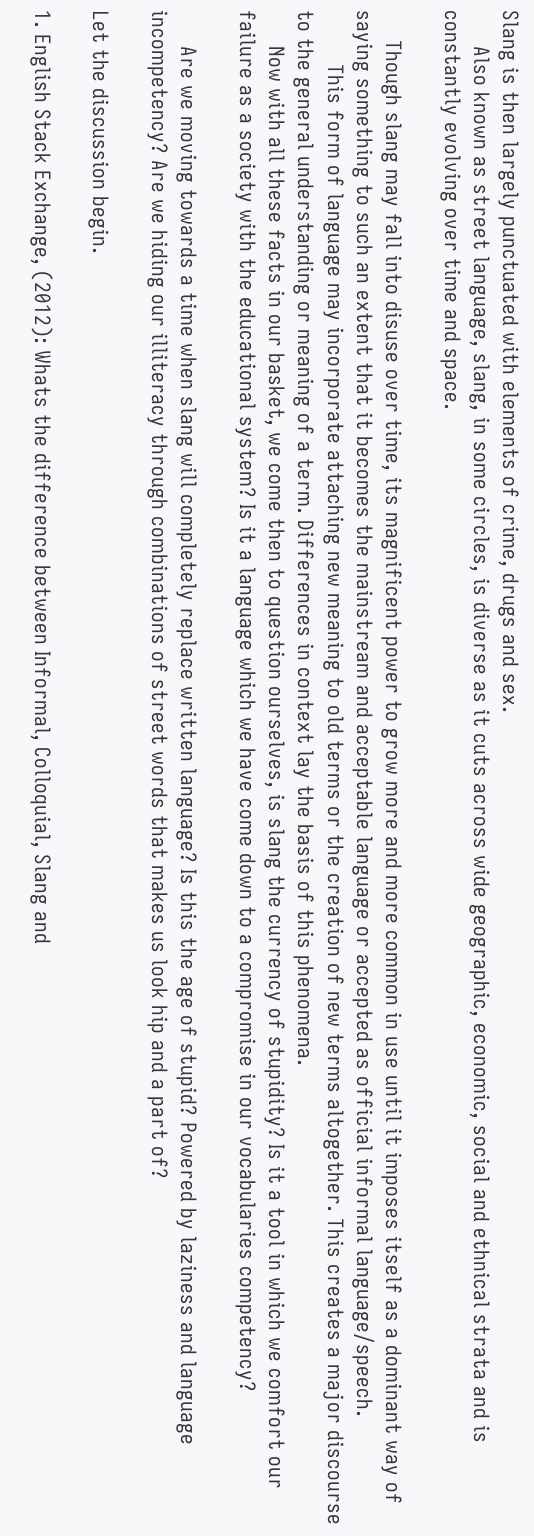Slang is then largely punctuated with elements of crime, drugs and sex.
      Also known as street language, slang, in some circles, is diverse as it cuts across wide geographic, economic, social and ethnical strata and is constantly evolving over time and space.

     Though slang may fall into disuse over time, its magnificent power to grow more and more common in use until it imposes itself as a dominant way of saying something to such an extent that it becomes the mainstream and acceptable language or accepted as official informal language/speech.
         This form of language may incorporate attaching new meaning to old terms or the creation of new terms altogether. This creates a major discourse to the general understanding or meaning of a term. Differences in context lay the basis of this phenomena.
      Now with all these facts in our basket, we come then to question ourselves, is slang the currency of stupidity? Is it a tool in which we comfort our failure as a society with the educational system? Is it a language which we have come down to a compromise in our vocabularies competency?

      Are we moving towards a time when slang will completely replace written language? Is this the age of stupid? Powered by laziness and language incompetency? Are we hiding our illiteracy through combinations of street words that makes us look hip and a part of?

Let the discussion begin.

1. English Stack Exchange, (2012): Whats the difference between Informal, Colloquial, Slang and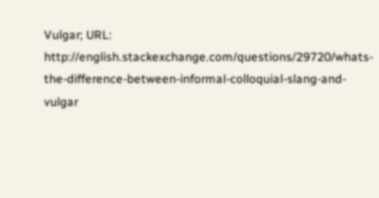Vulgar; URL: http://english.stackexchange.com/questions/29720/whats-the-difference-between-informal-colloquial-slang-and-vulgar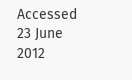Accessed 23 June 2012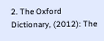2. The Oxford Dictionary, (2012): The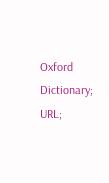Oxford Dictionary; URL;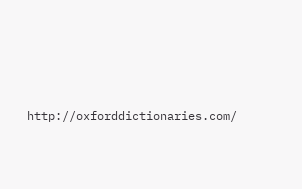http://oxforddictionaries.com/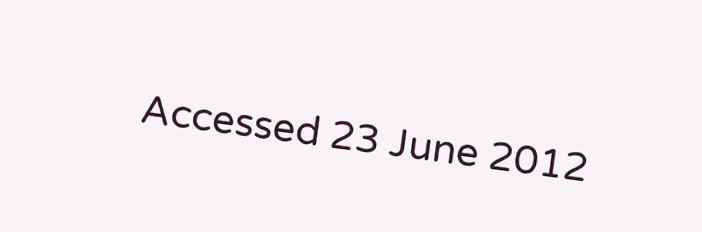Accessed 23 June 2012